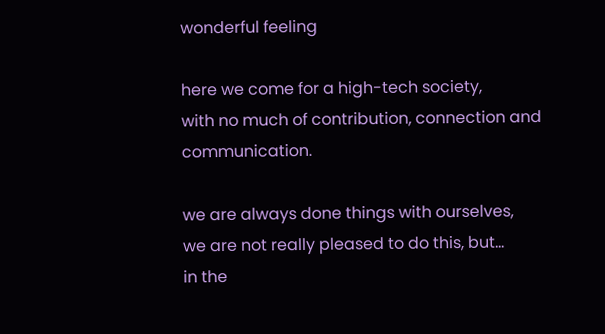wonderful feeling

here we come for a high-tech society,
with no much of contribution, connection and communication.

we are always done things with ourselves,
we are not really pleased to do this, but...
in the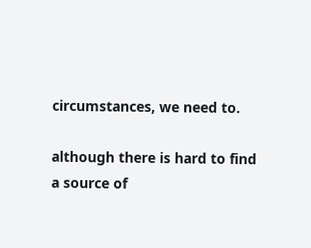circumstances, we need to.

although there is hard to find a source of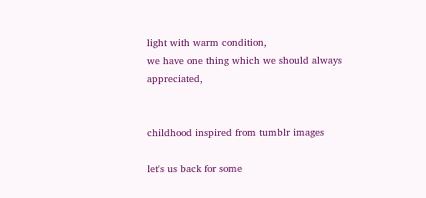light with warm condition,
we have one thing which we should always appreciated,


childhood inspired from tumblr images

let's us back for some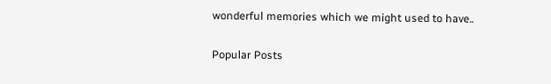wonderful memories which we might used to have..

Popular Posts